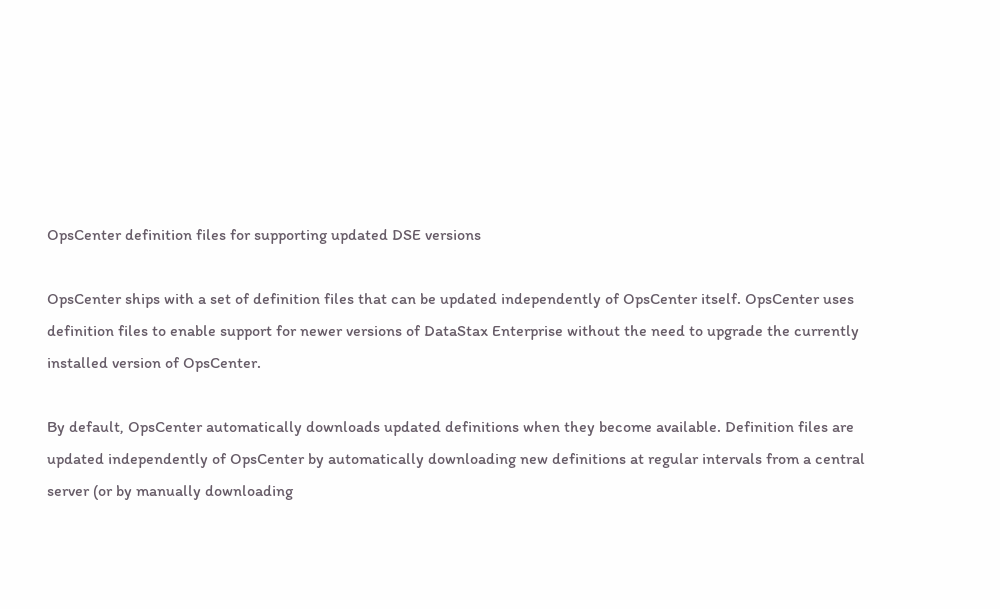OpsCenter definition files for supporting updated DSE versions

OpsCenter ships with a set of definition files that can be updated independently of OpsCenter itself. OpsCenter uses definition files to enable support for newer versions of DataStax Enterprise without the need to upgrade the currently installed version of OpsCenter.

By default, OpsCenter automatically downloads updated definitions when they become available. Definition files are updated independently of OpsCenter by automatically downloading new definitions at regular intervals from a central server (or by manually downloading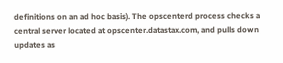definitions on an ad hoc basis). The opscenterd process checks a central server located at opscenter.datastax.com, and pulls down updates as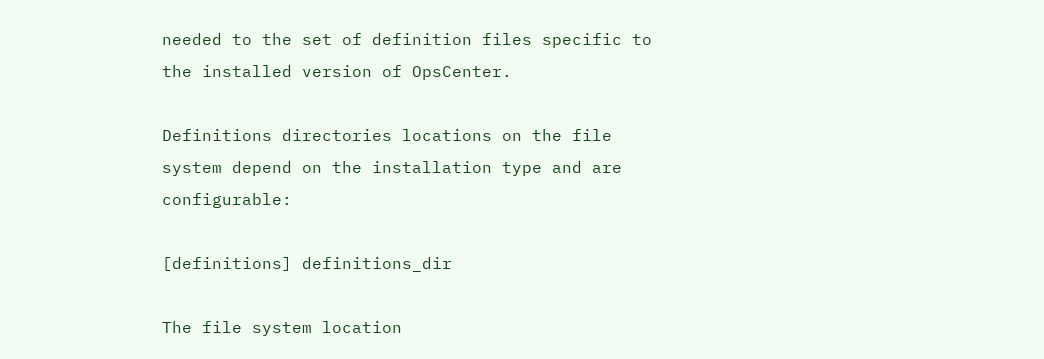needed to the set of definition files specific to the installed version of OpsCenter.

Definitions directories locations on the file system depend on the installation type and are configurable:

[definitions] definitions_dir

The file system location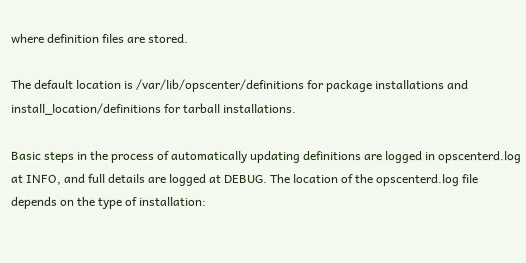where definition files are stored.

The default location is /var/lib/opscenter/definitions for package installations and install_location/definitions for tarball installations.

Basic steps in the process of automatically updating definitions are logged in opscenterd.log at INFO, and full details are logged at DEBUG. The location of the opscenterd.log file depends on the type of installation: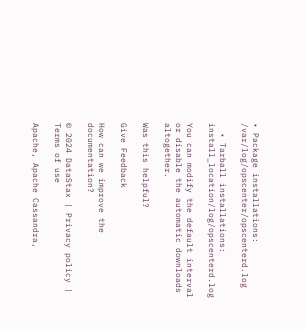• Package installations: /var/log/opscenter/opscenterd.log

  • Tarball installations: install_location/log/opscenterd.log

You can modify the default interval or disable the automatic downloads altogether.

Was this helpful?

Give Feedback

How can we improve the documentation?

© 2024 DataStax | Privacy policy | Terms of use

Apache, Apache Cassandra,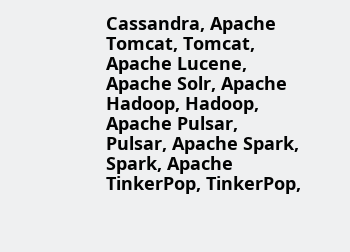Cassandra, Apache Tomcat, Tomcat, Apache Lucene, Apache Solr, Apache Hadoop, Hadoop, Apache Pulsar, Pulsar, Apache Spark, Spark, Apache TinkerPop, TinkerPop,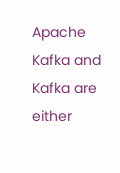Apache Kafka and Kafka are either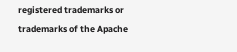registered trademarks or trademarks of the Apache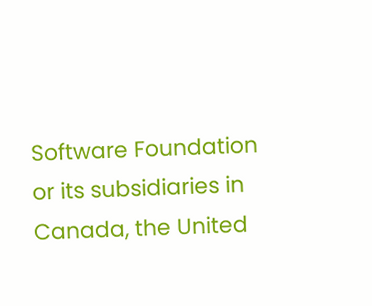Software Foundation or its subsidiaries in Canada, the United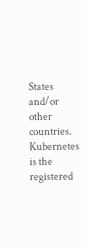States and/or other countries. Kubernetes is the registered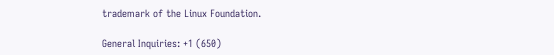trademark of the Linux Foundation.

General Inquiries: +1 (650)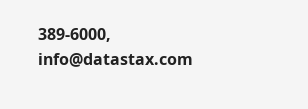389-6000, info@datastax.com